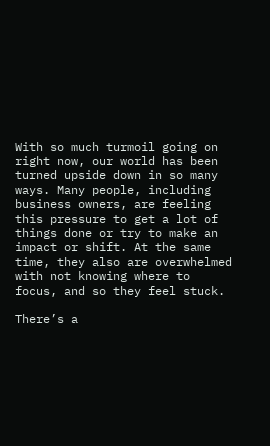With so much turmoil going on right now, our world has been turned upside down in so many ways. Many people, including business owners, are feeling this pressure to get a lot of things done or try to make an impact or shift. At the same time, they also are overwhelmed with not knowing where to focus, and so they feel stuck.

There’s a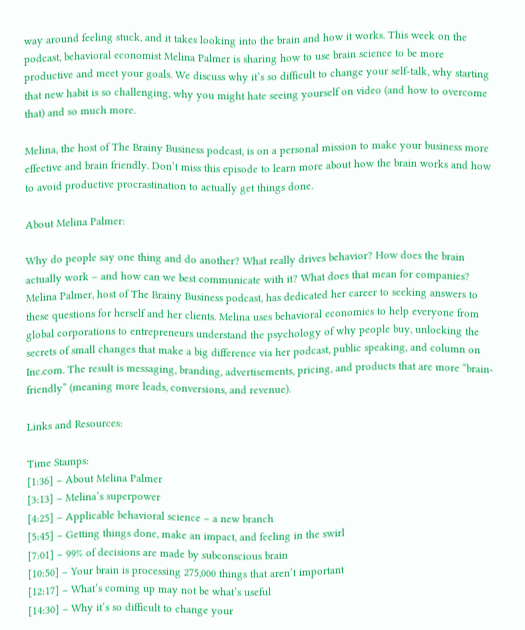way around feeling stuck, and it takes looking into the brain and how it works. This week on the podcast, behavioral economist Melina Palmer is sharing how to use brain science to be more productive and meet your goals. We discuss why it’s so difficult to change your self-talk, why starting that new habit is so challenging, why you might hate seeing yourself on video (and how to overcome that) and so much more.

Melina, the host of The Brainy Business podcast, is on a personal mission to make your business more effective and brain friendly. Don’t miss this episode to learn more about how the brain works and how to avoid productive procrastination to actually get things done.

About Melina Palmer:

Why do people say one thing and do another? What really drives behavior? How does the brain actually work – and how can we best communicate with it? What does that mean for companies? Melina Palmer, host of The Brainy Business podcast, has dedicated her career to seeking answers to these questions for herself and her clients. Melina uses behavioral economics to help everyone from global corporations to entrepreneurs understand the psychology of why people buy, unlocking the secrets of small changes that make a big difference via her podcast, public speaking, and column on Inc.com. The result is messaging, branding, advertisements, pricing, and products that are more “brain-friendly” (meaning more leads, conversions, and revenue).

Links and Resources:

Time Stamps:
[1:36] – About Melina Palmer
[3:13] – Melina’s superpower
[4:25] – Applicable behavioral science – a new branch
[5:45] – Getting things done, make an impact, and feeling in the swirl
[7:01] – 99% of decisions are made by subconscious brain
[10:50] – Your brain is processing 275,000 things that aren’t important
[12:17] – What’s coming up may not be what’s useful
[14:30] – Why it’s so difficult to change your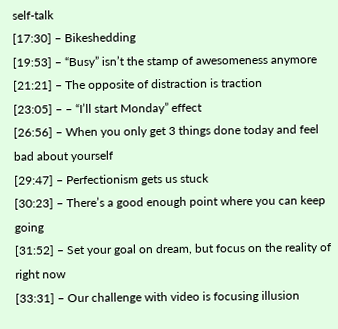self-talk
[17:30] – Bikeshedding
[19:53] – “Busy” isn’t the stamp of awesomeness anymore
[21:21] – The opposite of distraction is traction
[23:05] – – “I’ll start Monday” effect
[26:56] – When you only get 3 things done today and feel bad about yourself
[29:47] – Perfectionism gets us stuck
[30:23] – There’s a good enough point where you can keep going
[31:52] – Set your goal on dream, but focus on the reality of right now
[33:31] – Our challenge with video is focusing illusion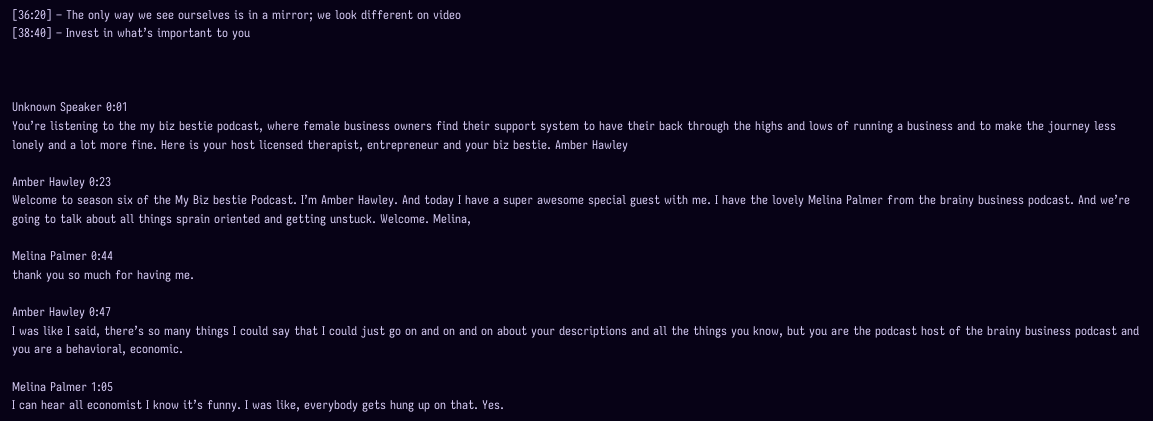[36:20] – The only way we see ourselves is in a mirror; we look different on video
[38:40] – Invest in what’s important to you



Unknown Speaker 0:01
You’re listening to the my biz bestie podcast, where female business owners find their support system to have their back through the highs and lows of running a business and to make the journey less lonely and a lot more fine. Here is your host licensed therapist, entrepreneur and your biz bestie. Amber Hawley

Amber Hawley 0:23
Welcome to season six of the My Biz bestie Podcast. I’m Amber Hawley. And today I have a super awesome special guest with me. I have the lovely Melina Palmer from the brainy business podcast. And we’re going to talk about all things sprain oriented and getting unstuck. Welcome. Melina,

Melina Palmer 0:44
thank you so much for having me.

Amber Hawley 0:47
I was like I said, there’s so many things I could say that I could just go on and on and on about your descriptions and all the things you know, but you are the podcast host of the brainy business podcast and you are a behavioral, economic.

Melina Palmer 1:05
I can hear all economist I know it’s funny. I was like, everybody gets hung up on that. Yes.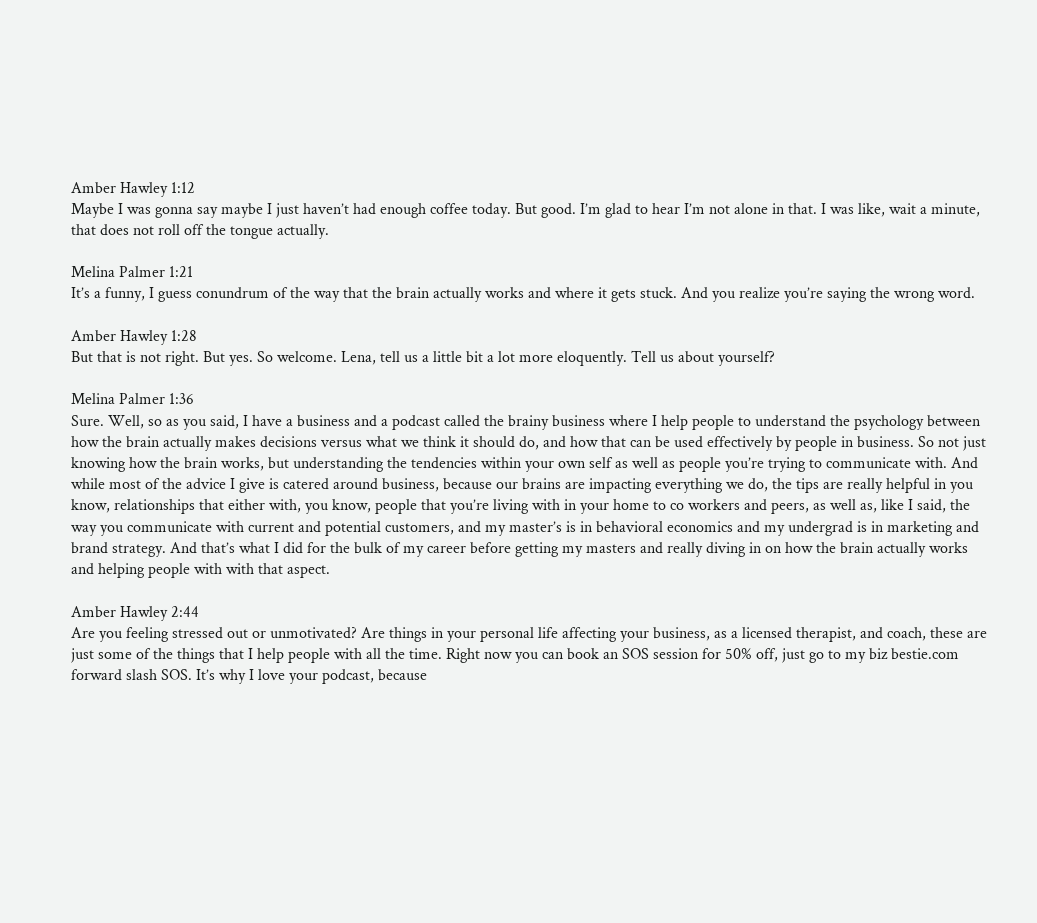Amber Hawley 1:12
Maybe I was gonna say maybe I just haven’t had enough coffee today. But good. I’m glad to hear I’m not alone in that. I was like, wait a minute, that does not roll off the tongue actually.

Melina Palmer 1:21
It’s a funny, I guess conundrum of the way that the brain actually works and where it gets stuck. And you realize you’re saying the wrong word.

Amber Hawley 1:28
But that is not right. But yes. So welcome. Lena, tell us a little bit a lot more eloquently. Tell us about yourself?

Melina Palmer 1:36
Sure. Well, so as you said, I have a business and a podcast called the brainy business where I help people to understand the psychology between how the brain actually makes decisions versus what we think it should do, and how that can be used effectively by people in business. So not just knowing how the brain works, but understanding the tendencies within your own self as well as people you’re trying to communicate with. And while most of the advice I give is catered around business, because our brains are impacting everything we do, the tips are really helpful in you know, relationships that either with, you know, people that you’re living with in your home to co workers and peers, as well as, like I said, the way you communicate with current and potential customers, and my master’s is in behavioral economics and my undergrad is in marketing and brand strategy. And that’s what I did for the bulk of my career before getting my masters and really diving in on how the brain actually works and helping people with with that aspect.

Amber Hawley 2:44
Are you feeling stressed out or unmotivated? Are things in your personal life affecting your business, as a licensed therapist, and coach, these are just some of the things that I help people with all the time. Right now you can book an SOS session for 50% off, just go to my biz bestie.com forward slash SOS. It’s why I love your podcast, because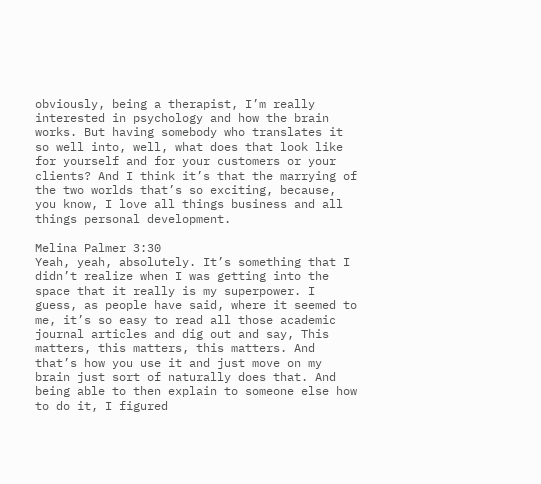obviously, being a therapist, I’m really interested in psychology and how the brain works. But having somebody who translates it so well into, well, what does that look like for yourself and for your customers or your clients? And I think it’s that the marrying of the two worlds that’s so exciting, because, you know, I love all things business and all things personal development.

Melina Palmer 3:30
Yeah, yeah, absolutely. It’s something that I didn’t realize when I was getting into the space that it really is my superpower. I guess, as people have said, where it seemed to me, it’s so easy to read all those academic journal articles and dig out and say, This matters, this matters, this matters. And that’s how you use it and just move on my brain just sort of naturally does that. And being able to then explain to someone else how to do it, I figured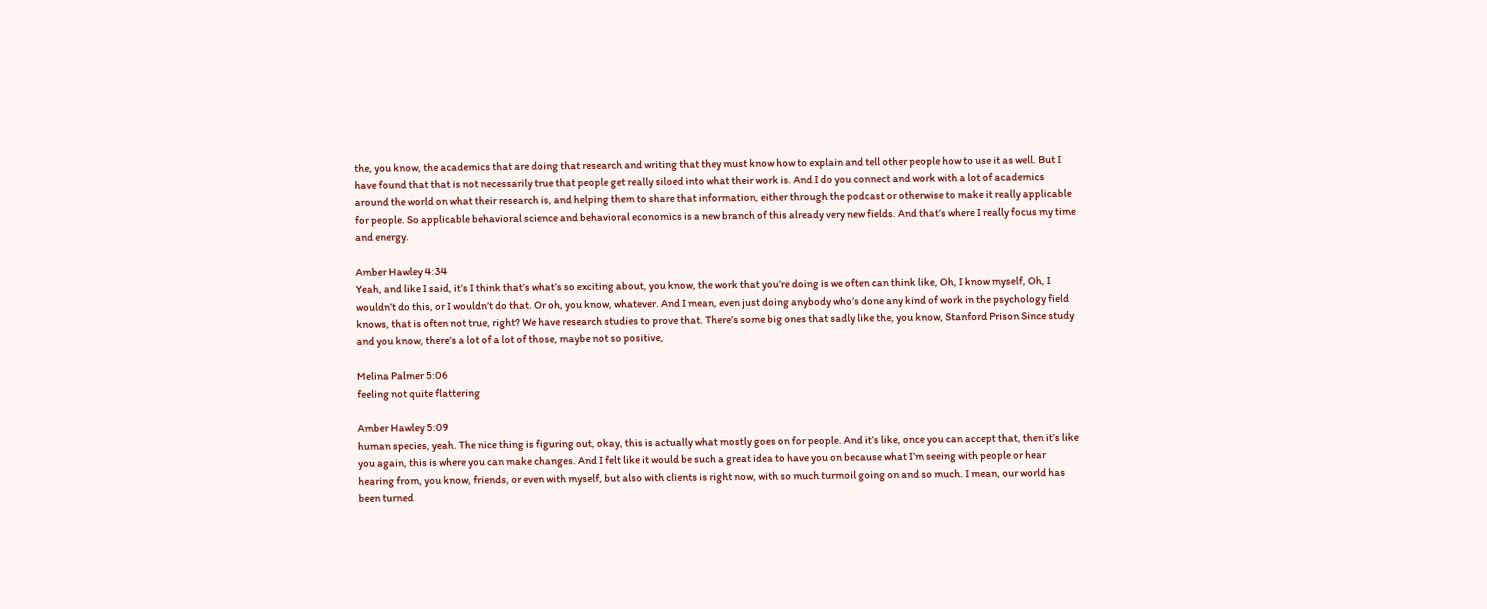the, you know, the academics that are doing that research and writing that they must know how to explain and tell other people how to use it as well. But I have found that that is not necessarily true that people get really siloed into what their work is. And I do you connect and work with a lot of academics around the world on what their research is, and helping them to share that information, either through the podcast or otherwise to make it really applicable for people. So applicable behavioral science and behavioral economics is a new branch of this already very new fields. And that’s where I really focus my time and energy.

Amber Hawley 4:34
Yeah, and like I said, it’s I think that’s what’s so exciting about, you know, the work that you’re doing is we often can think like, Oh, I know myself, Oh, I wouldn’t do this, or I wouldn’t do that. Or oh, you know, whatever. And I mean, even just doing anybody who’s done any kind of work in the psychology field knows, that is often not true, right? We have research studies to prove that. There’s some big ones that sadly like the, you know, Stanford Prison Since study and you know, there’s a lot of a lot of those, maybe not so positive,

Melina Palmer 5:06
feeling not quite flattering

Amber Hawley 5:09
human species, yeah. The nice thing is figuring out, okay, this is actually what mostly goes on for people. And it’s like, once you can accept that, then it’s like you again, this is where you can make changes. And I felt like it would be such a great idea to have you on because what I’m seeing with people or hear hearing from, you know, friends, or even with myself, but also with clients is right now, with so much turmoil going on and so much. I mean, our world has been turned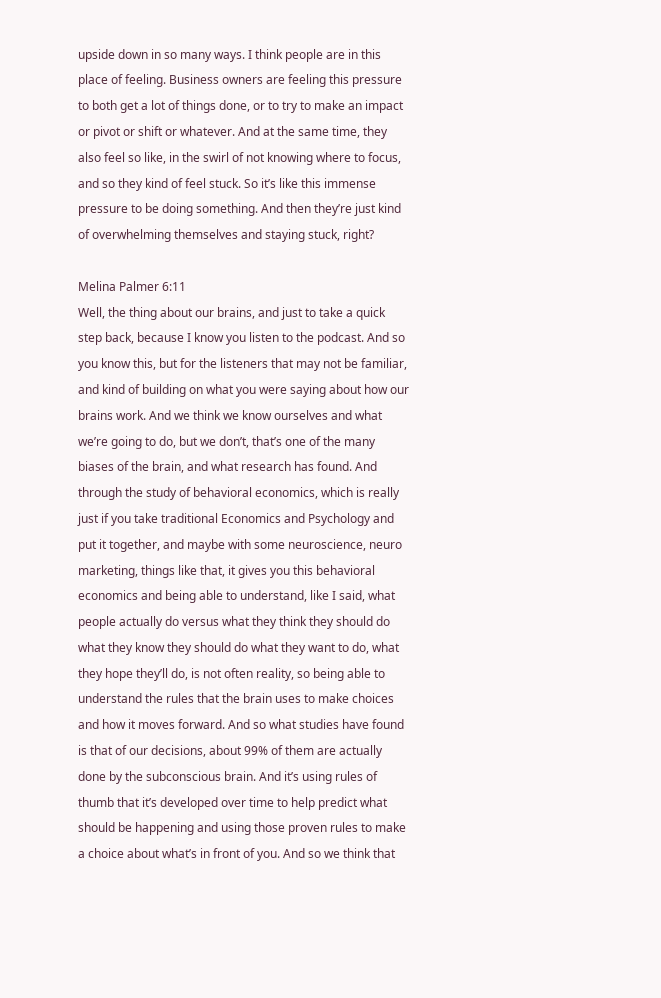upside down in so many ways. I think people are in this place of feeling. Business owners are feeling this pressure to both get a lot of things done, or to try to make an impact or pivot or shift or whatever. And at the same time, they also feel so like, in the swirl of not knowing where to focus, and so they kind of feel stuck. So it’s like this immense pressure to be doing something. And then they’re just kind of overwhelming themselves and staying stuck, right?

Melina Palmer 6:11
Well, the thing about our brains, and just to take a quick step back, because I know you listen to the podcast. And so you know this, but for the listeners that may not be familiar, and kind of building on what you were saying about how our brains work. And we think we know ourselves and what we’re going to do, but we don’t, that’s one of the many biases of the brain, and what research has found. And through the study of behavioral economics, which is really just if you take traditional Economics and Psychology and put it together, and maybe with some neuroscience, neuro marketing, things like that, it gives you this behavioral economics and being able to understand, like I said, what people actually do versus what they think they should do what they know they should do what they want to do, what they hope they’ll do, is not often reality, so being able to understand the rules that the brain uses to make choices and how it moves forward. And so what studies have found is that of our decisions, about 99% of them are actually done by the subconscious brain. And it’s using rules of thumb that it’s developed over time to help predict what should be happening and using those proven rules to make a choice about what’s in front of you. And so we think that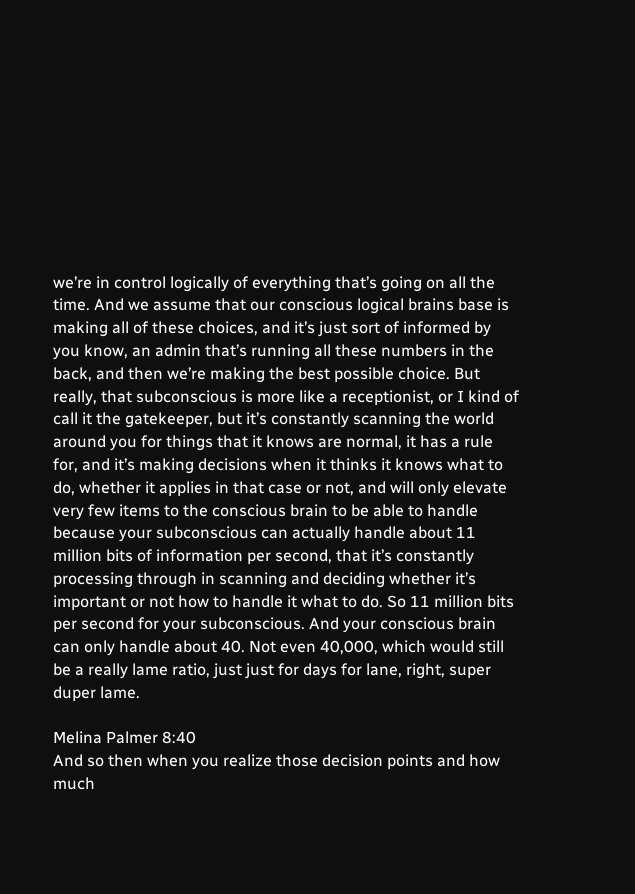we’re in control logically of everything that’s going on all the time. And we assume that our conscious logical brains base is making all of these choices, and it’s just sort of informed by you know, an admin that’s running all these numbers in the back, and then we’re making the best possible choice. But really, that subconscious is more like a receptionist, or I kind of call it the gatekeeper, but it’s constantly scanning the world around you for things that it knows are normal, it has a rule for, and it’s making decisions when it thinks it knows what to do, whether it applies in that case or not, and will only elevate very few items to the conscious brain to be able to handle because your subconscious can actually handle about 11 million bits of information per second, that it’s constantly processing through in scanning and deciding whether it’s important or not how to handle it what to do. So 11 million bits per second for your subconscious. And your conscious brain can only handle about 40. Not even 40,000, which would still be a really lame ratio, just just for days for lane, right, super duper lame.

Melina Palmer 8:40
And so then when you realize those decision points and how much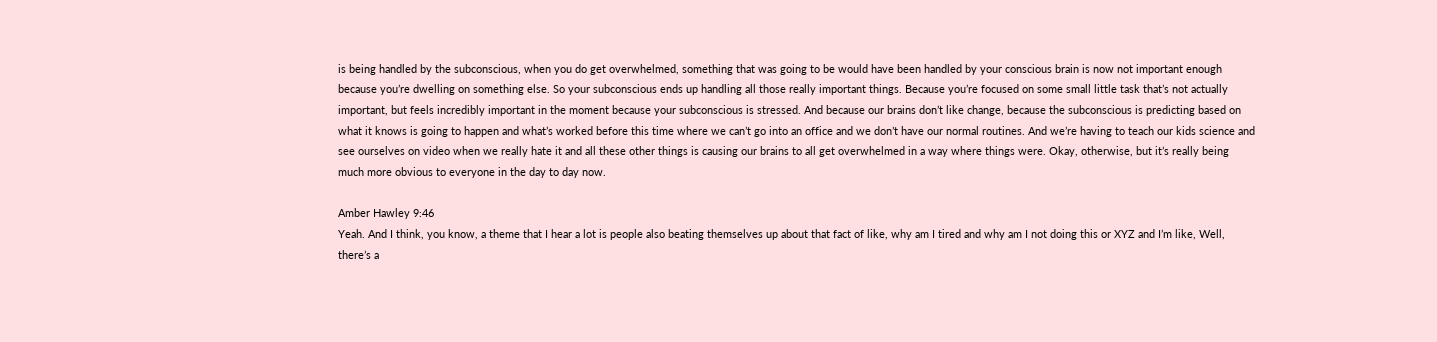is being handled by the subconscious, when you do get overwhelmed, something that was going to be would have been handled by your conscious brain is now not important enough because you’re dwelling on something else. So your subconscious ends up handling all those really important things. Because you’re focused on some small little task that’s not actually important, but feels incredibly important in the moment because your subconscious is stressed. And because our brains don’t like change, because the subconscious is predicting based on what it knows is going to happen and what’s worked before this time where we can’t go into an office and we don’t have our normal routines. And we’re having to teach our kids science and see ourselves on video when we really hate it and all these other things is causing our brains to all get overwhelmed in a way where things were. Okay, otherwise, but it’s really being much more obvious to everyone in the day to day now.

Amber Hawley 9:46
Yeah. And I think, you know, a theme that I hear a lot is people also beating themselves up about that fact of like, why am I tired and why am I not doing this or XYZ and I’m like, Well, there’s a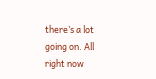there’s a lot going on. All right now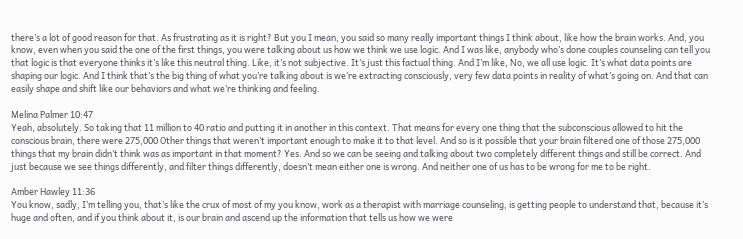there’s a lot of good reason for that. As frustrating as it is right? But you I mean, you said so many really important things I think about, like how the brain works. And, you know, even when you said the one of the first things, you were talking about us how we think we use logic. And I was like, anybody who’s done couples counseling can tell you that logic is that everyone thinks it’s like this neutral thing. Like, it’s not subjective. It’s just this factual thing. And I’m like, No, we all use logic. It’s what data points are shaping our logic. And I think that’s the big thing of what you’re talking about is we’re extracting consciously, very few data points in reality of what’s going on. And that can easily shape and shift like our behaviors and what we’re thinking and feeling.

Melina Palmer 10:47
Yeah, absolutely. So taking that 11 million to 40 ratio and putting it in another in this context. That means for every one thing that the subconscious allowed to hit the conscious brain, there were 275,000 Other things that weren’t important enough to make it to that level. And so is it possible that your brain filtered one of those 275,000 things that my brain didn’t think was as important in that moment? Yes. And so we can be seeing and talking about two completely different things and still be correct. And just because we see things differently, and filter things differently, doesn’t mean either one is wrong. And neither one of us has to be wrong for me to be right.

Amber Hawley 11:36
You know, sadly, I’m telling you, that’s like the crux of most of my you know, work as a therapist with marriage counseling, is getting people to understand that, because it’s huge and often, and if you think about it, is our brain and ascend up the information that tells us how we were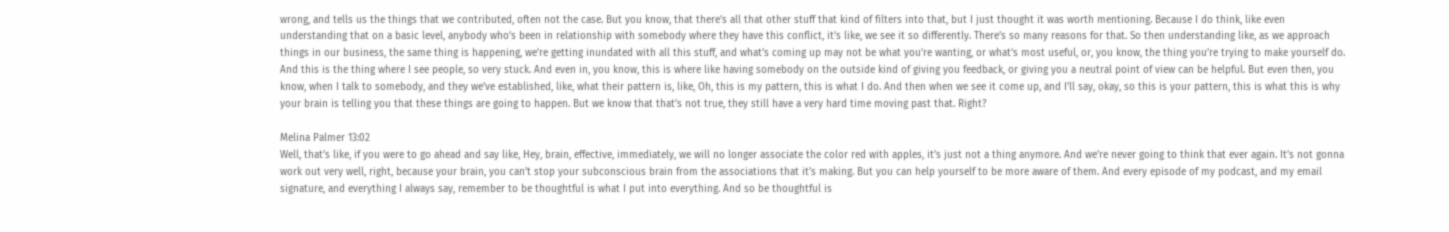wrong, and tells us the things that we contributed, often not the case. But you know, that there’s all that other stuff that kind of filters into that, but I just thought it was worth mentioning. Because I do think, like even understanding that on a basic level, anybody who’s been in relationship with somebody where they have this conflict, it’s like, we see it so differently. There’s so many reasons for that. So then understanding like, as we approach things in our business, the same thing is happening, we’re getting inundated with all this stuff, and what’s coming up may not be what you’re wanting, or what’s most useful, or, you know, the thing you’re trying to make yourself do. And this is the thing where I see people, so very stuck. And even in, you know, this is where like having somebody on the outside kind of giving you feedback, or giving you a neutral point of view can be helpful. But even then, you know, when I talk to somebody, and they we’ve established, like, what their pattern is, like, Oh, this is my pattern, this is what I do. And then when we see it come up, and I’ll say, okay, so this is your pattern, this is what this is why your brain is telling you that these things are going to happen. But we know that that’s not true, they still have a very hard time moving past that. Right?

Melina Palmer 13:02
Well, that’s like, if you were to go ahead and say like, Hey, brain, effective, immediately, we will no longer associate the color red with apples, it’s just not a thing anymore. And we’re never going to think that ever again. It’s not gonna work out very well, right, because your brain, you can’t stop your subconscious brain from the associations that it’s making. But you can help yourself to be more aware of them. And every episode of my podcast, and my email signature, and everything I always say, remember to be thoughtful is what I put into everything. And so be thoughtful is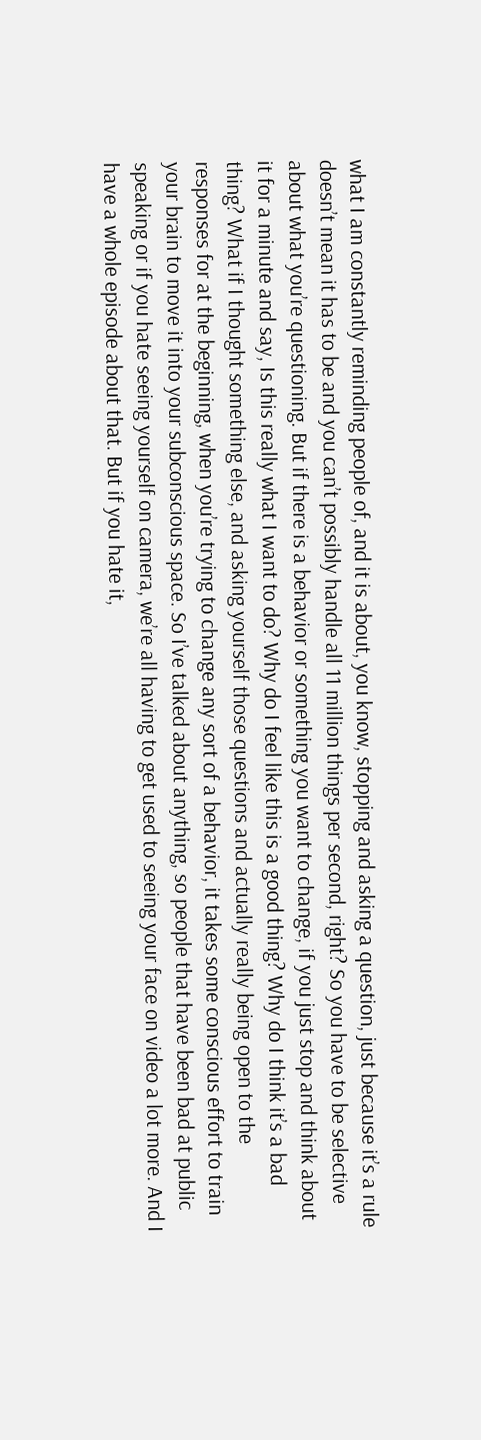what I am constantly reminding people of, and it is about, you know, stopping and asking a question, just because it’s a rule doesn’t mean it has to be and you can’t possibly handle all 11 million things per second, right? So you have to be selective about what you’re questioning. But if there is a behavior or something you want to change, if you just stop and think about it for a minute and say, Is this really what I want to do? Why do I feel like this is a good thing? Why do I think it’s a bad thing? What if I thought something else, and asking yourself those questions and actually really being open to the responses for at the beginning, when you’re trying to change any sort of a behavior, it takes some conscious effort to train your brain to move it into your subconscious space. So I’ve talked about anything, so people that have been bad at public speaking or if you hate seeing yourself on camera, we’re all having to get used to seeing your face on video a lot more. And I have a whole episode about that. But if you hate it,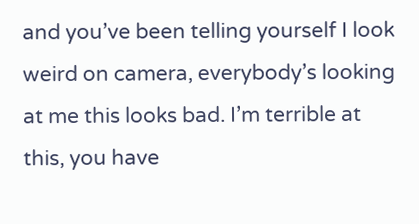and you’ve been telling yourself I look weird on camera, everybody’s looking at me this looks bad. I’m terrible at this, you have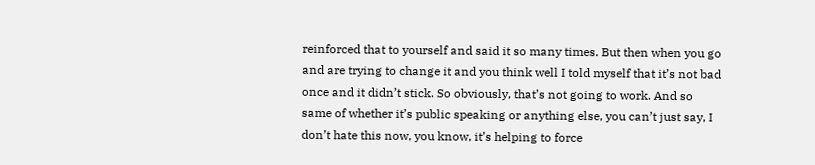reinforced that to yourself and said it so many times. But then when you go and are trying to change it and you think well I told myself that it’s not bad once and it didn’t stick. So obviously, that’s not going to work. And so same of whether it’s public speaking or anything else, you can’t just say, I don’t hate this now, you know, it’s helping to force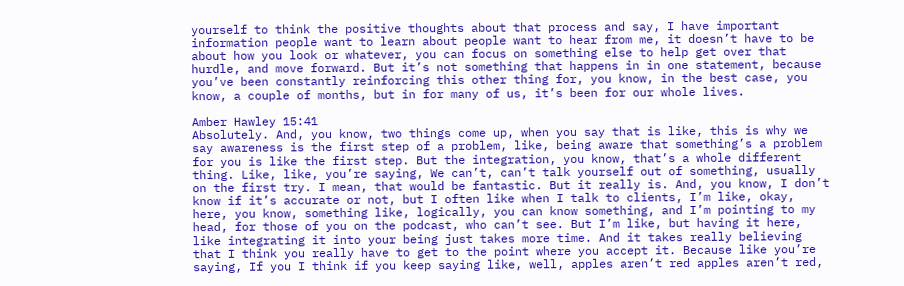yourself to think the positive thoughts about that process and say, I have important information people want to learn about people want to hear from me, it doesn’t have to be about how you look or whatever, you can focus on something else to help get over that hurdle, and move forward. But it’s not something that happens in in one statement, because you’ve been constantly reinforcing this other thing for, you know, in the best case, you know, a couple of months, but in for many of us, it’s been for our whole lives.

Amber Hawley 15:41
Absolutely. And, you know, two things come up, when you say that is like, this is why we say awareness is the first step of a problem, like, being aware that something’s a problem for you is like the first step. But the integration, you know, that’s a whole different thing. Like, like, you’re saying, We can’t, can’t talk yourself out of something, usually on the first try. I mean, that would be fantastic. But it really is. And, you know, I don’t know if it’s accurate or not, but I often like when I talk to clients, I’m like, okay, here, you know, something like, logically, you can know something, and I’m pointing to my head, for those of you on the podcast, who can’t see. But I’m like, but having it here, like integrating it into your being just takes more time. And it takes really believing that I think you really have to get to the point where you accept it. Because like you’re saying, If you I think if you keep saying like, well, apples aren’t red apples aren’t red,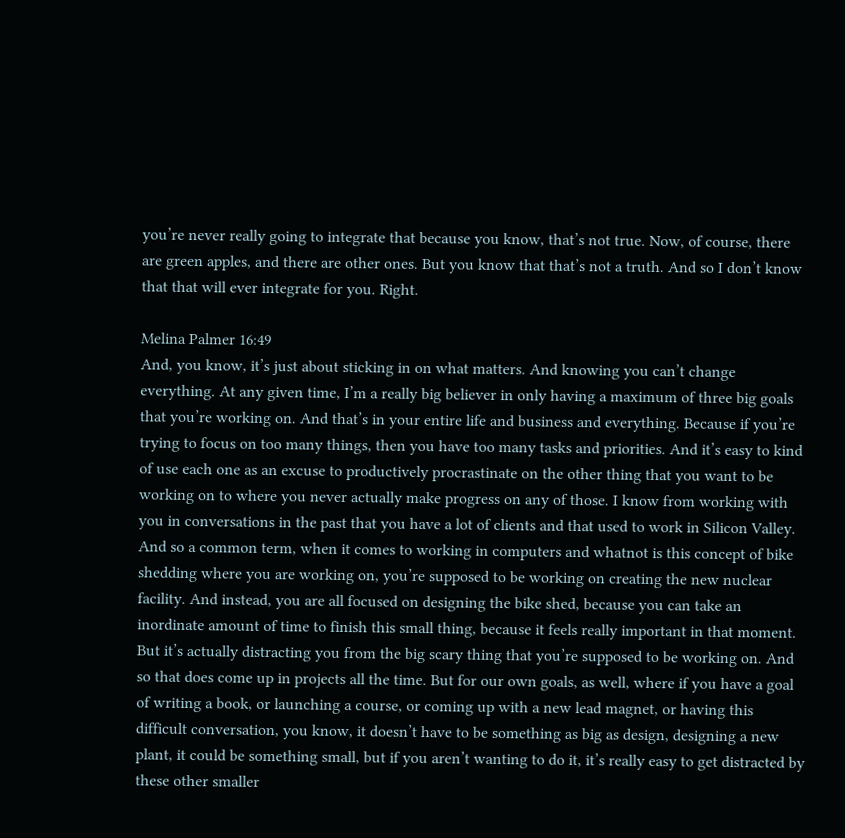you’re never really going to integrate that because you know, that’s not true. Now, of course, there are green apples, and there are other ones. But you know that that’s not a truth. And so I don’t know that that will ever integrate for you. Right.

Melina Palmer 16:49
And, you know, it’s just about sticking in on what matters. And knowing you can’t change everything. At any given time, I’m a really big believer in only having a maximum of three big goals that you’re working on. And that’s in your entire life and business and everything. Because if you’re trying to focus on too many things, then you have too many tasks and priorities. And it’s easy to kind of use each one as an excuse to productively procrastinate on the other thing that you want to be working on to where you never actually make progress on any of those. I know from working with you in conversations in the past that you have a lot of clients and that used to work in Silicon Valley. And so a common term, when it comes to working in computers and whatnot is this concept of bike shedding where you are working on, you’re supposed to be working on creating the new nuclear facility. And instead, you are all focused on designing the bike shed, because you can take an inordinate amount of time to finish this small thing, because it feels really important in that moment. But it’s actually distracting you from the big scary thing that you’re supposed to be working on. And so that does come up in projects all the time. But for our own goals, as well, where if you have a goal of writing a book, or launching a course, or coming up with a new lead magnet, or having this difficult conversation, you know, it doesn’t have to be something as big as design, designing a new plant, it could be something small, but if you aren’t wanting to do it, it’s really easy to get distracted by these other smaller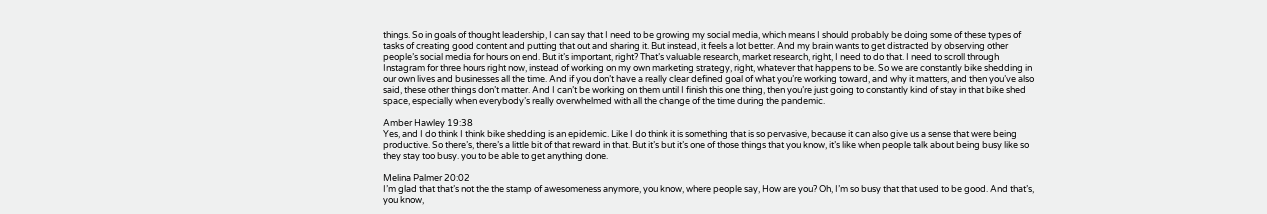things. So in goals of thought leadership, I can say that I need to be growing my social media, which means I should probably be doing some of these types of tasks of creating good content and putting that out and sharing it. But instead, it feels a lot better. And my brain wants to get distracted by observing other people’s social media for hours on end. But it’s important, right? That’s valuable research, market research, right, I need to do that. I need to scroll through Instagram for three hours right now, instead of working on my own marketing strategy, right, whatever that happens to be. So we are constantly bike shedding in our own lives and businesses all the time. And if you don’t have a really clear defined goal of what you’re working toward, and why it matters, and then you’ve also said, these other things don’t matter. And I can’t be working on them until I finish this one thing, then you’re just going to constantly kind of stay in that bike shed space, especially when everybody’s really overwhelmed with all the change of the time during the pandemic.

Amber Hawley 19:38
Yes, and I do think I think bike shedding is an epidemic. Like I do think it is something that is so pervasive, because it can also give us a sense that were being productive. So there’s, there’s a little bit of that reward in that. But it’s but it’s one of those things that you know, it’s like when people talk about being busy like so they stay too busy. you to be able to get anything done.

Melina Palmer 20:02
I’m glad that that’s not the the stamp of awesomeness anymore, you know, where people say, How are you? Oh, I’m so busy that that used to be good. And that’s, you know,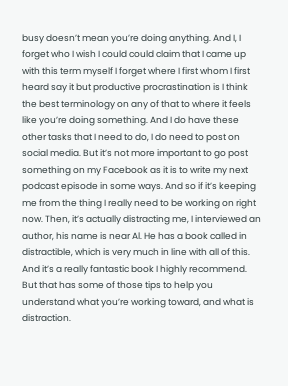busy doesn’t mean you’re doing anything. And I, I forget who I wish I could could claim that I came up with this term myself I forget where I first whom I first heard say it but productive procrastination is I think the best terminology on any of that to where it feels like you’re doing something. And I do have these other tasks that I need to do, I do need to post on social media. But it’s not more important to go post something on my Facebook as it is to write my next podcast episode in some ways. And so if it’s keeping me from the thing I really need to be working on right now. Then, it’s actually distracting me, I interviewed an author, his name is near Al. He has a book called in distractible, which is very much in line with all of this. And it’s a really fantastic book I highly recommend. But that has some of those tips to help you understand what you’re working toward, and what is distraction.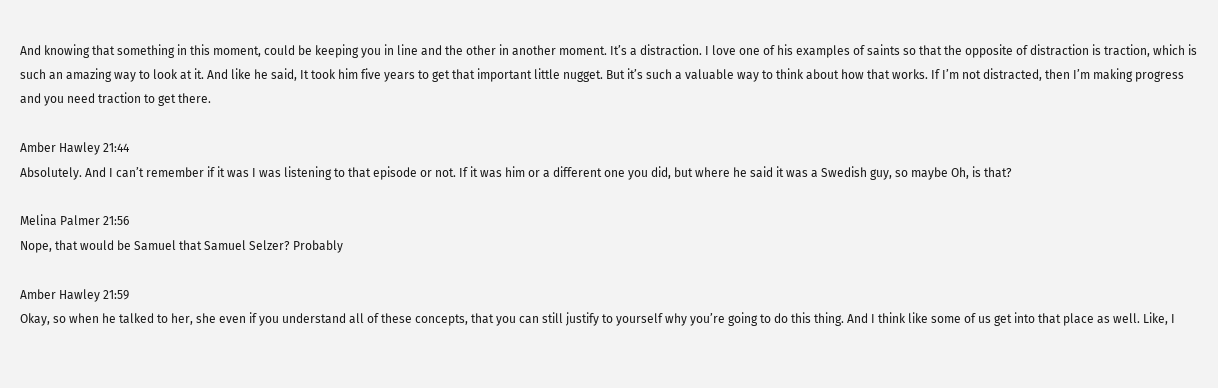And knowing that something in this moment, could be keeping you in line and the other in another moment. It’s a distraction. I love one of his examples of saints so that the opposite of distraction is traction, which is such an amazing way to look at it. And like he said, It took him five years to get that important little nugget. But it’s such a valuable way to think about how that works. If I’m not distracted, then I’m making progress and you need traction to get there.

Amber Hawley 21:44
Absolutely. And I can’t remember if it was I was listening to that episode or not. If it was him or a different one you did, but where he said it was a Swedish guy, so maybe Oh, is that?

Melina Palmer 21:56
Nope, that would be Samuel that Samuel Selzer? Probably

Amber Hawley 21:59
Okay, so when he talked to her, she even if you understand all of these concepts, that you can still justify to yourself why you’re going to do this thing. And I think like some of us get into that place as well. Like, I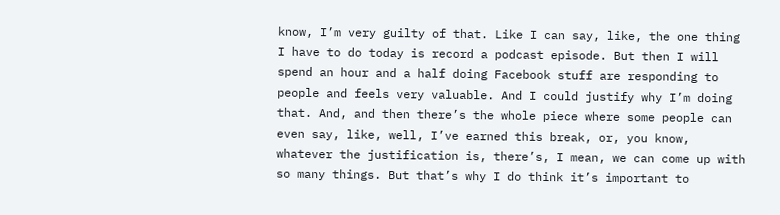know, I’m very guilty of that. Like I can say, like, the one thing I have to do today is record a podcast episode. But then I will spend an hour and a half doing Facebook stuff are responding to people and feels very valuable. And I could justify why I’m doing that. And, and then there’s the whole piece where some people can even say, like, well, I’ve earned this break, or, you know, whatever the justification is, there’s, I mean, we can come up with so many things. But that’s why I do think it’s important to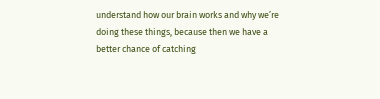understand how our brain works and why we’re doing these things, because then we have a better chance of catching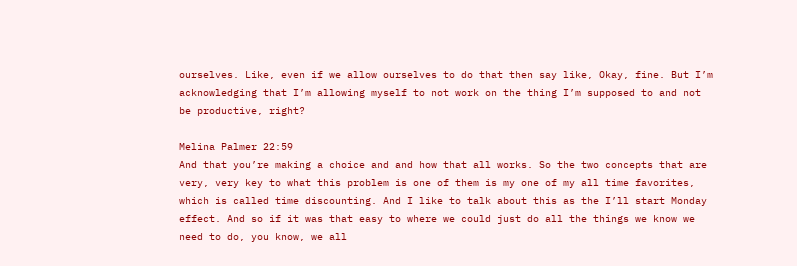ourselves. Like, even if we allow ourselves to do that then say like, Okay, fine. But I’m acknowledging that I’m allowing myself to not work on the thing I’m supposed to and not be productive, right?

Melina Palmer 22:59
And that you’re making a choice and and how that all works. So the two concepts that are very, very key to what this problem is one of them is my one of my all time favorites, which is called time discounting. And I like to talk about this as the I’ll start Monday effect. And so if it was that easy to where we could just do all the things we know we need to do, you know, we all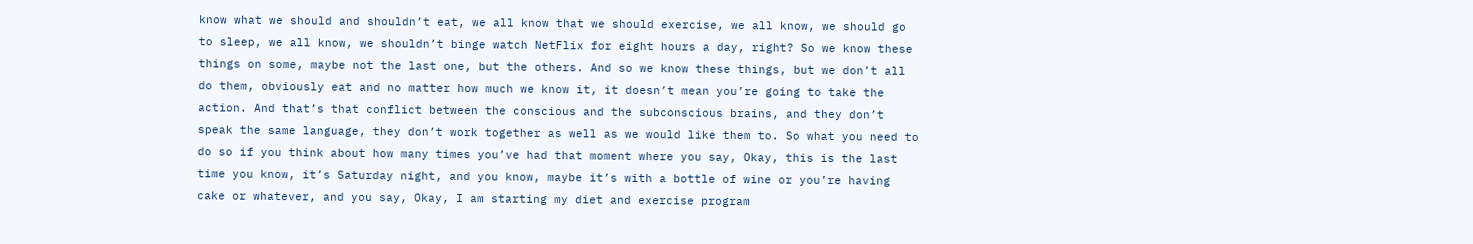know what we should and shouldn’t eat, we all know that we should exercise, we all know, we should go to sleep, we all know, we shouldn’t binge watch NetFlix for eight hours a day, right? So we know these things on some, maybe not the last one, but the others. And so we know these things, but we don’t all do them, obviously eat and no matter how much we know it, it doesn’t mean you’re going to take the action. And that’s that conflict between the conscious and the subconscious brains, and they don’t speak the same language, they don’t work together as well as we would like them to. So what you need to do so if you think about how many times you’ve had that moment where you say, Okay, this is the last time you know, it’s Saturday night, and you know, maybe it’s with a bottle of wine or you’re having cake or whatever, and you say, Okay, I am starting my diet and exercise program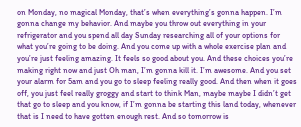on Monday, no magical Monday, that’s when everything’s gonna happen. I’m gonna change my behavior. And maybe you throw out everything in your refrigerator and you spend all day Sunday researching all of your options for what you’re going to be doing. And you come up with a whole exercise plan and you’re just feeling amazing. It feels so good about you. And these choices you’re making right now and just Oh man, I’m gonna kill it. I’m awesome. And you set your alarm for 5am and you go to sleep feeling really good. And then when it goes off, you just feel really groggy and start to think Man, maybe maybe I didn’t get that go to sleep and you know, if I’m gonna be starting this land today, whenever that is I need to have gotten enough rest. And so tomorrow is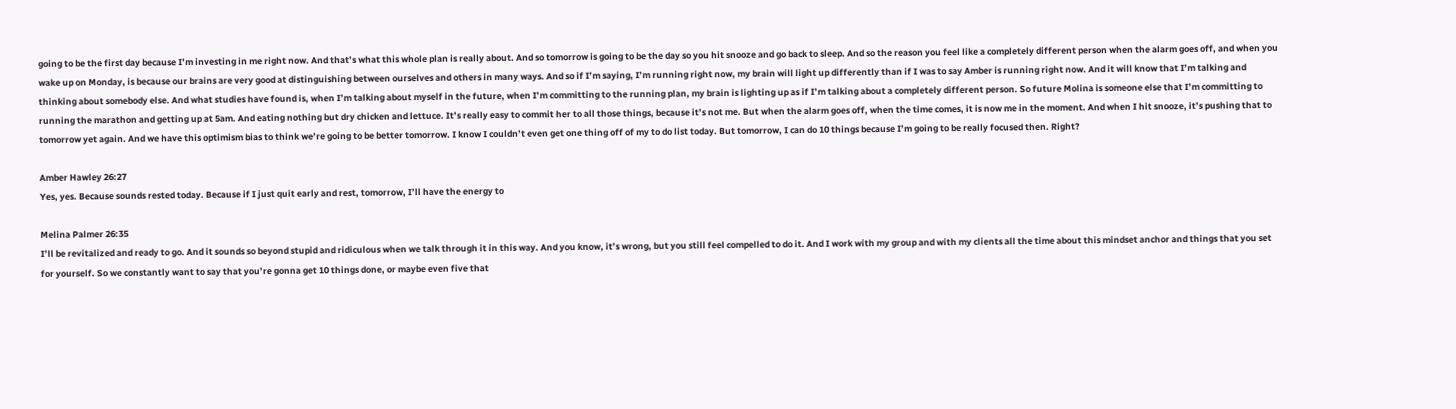going to be the first day because I’m investing in me right now. And that’s what this whole plan is really about. And so tomorrow is going to be the day so you hit snooze and go back to sleep. And so the reason you feel like a completely different person when the alarm goes off, and when you wake up on Monday, is because our brains are very good at distinguishing between ourselves and others in many ways. And so if I’m saying, I’m running right now, my brain will light up differently than if I was to say Amber is running right now. And it will know that I’m talking and thinking about somebody else. And what studies have found is, when I’m talking about myself in the future, when I’m committing to the running plan, my brain is lighting up as if I’m talking about a completely different person. So future Molina is someone else that I’m committing to running the marathon and getting up at 5am. And eating nothing but dry chicken and lettuce. It’s really easy to commit her to all those things, because it’s not me. But when the alarm goes off, when the time comes, it is now me in the moment. And when I hit snooze, it’s pushing that to tomorrow yet again. And we have this optimism bias to think we’re going to be better tomorrow. I know I couldn’t even get one thing off of my to do list today. But tomorrow, I can do 10 things because I’m going to be really focused then. Right?

Amber Hawley 26:27
Yes, yes. Because sounds rested today. Because if I just quit early and rest, tomorrow, I’ll have the energy to

Melina Palmer 26:35
I’ll be revitalized and ready to go. And it sounds so beyond stupid and ridiculous when we talk through it in this way. And you know, it’s wrong, but you still feel compelled to do it. And I work with my group and with my clients all the time about this mindset anchor and things that you set for yourself. So we constantly want to say that you’re gonna get 10 things done, or maybe even five that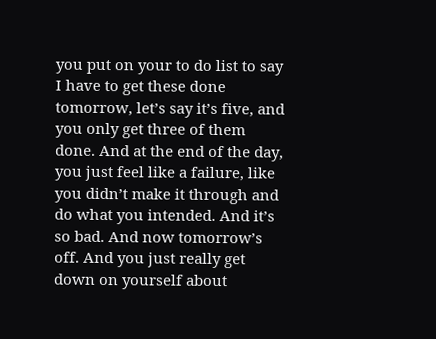you put on your to do list to say I have to get these done tomorrow, let’s say it’s five, and you only get three of them done. And at the end of the day, you just feel like a failure, like you didn’t make it through and do what you intended. And it’s so bad. And now tomorrow’s off. And you just really get down on yourself about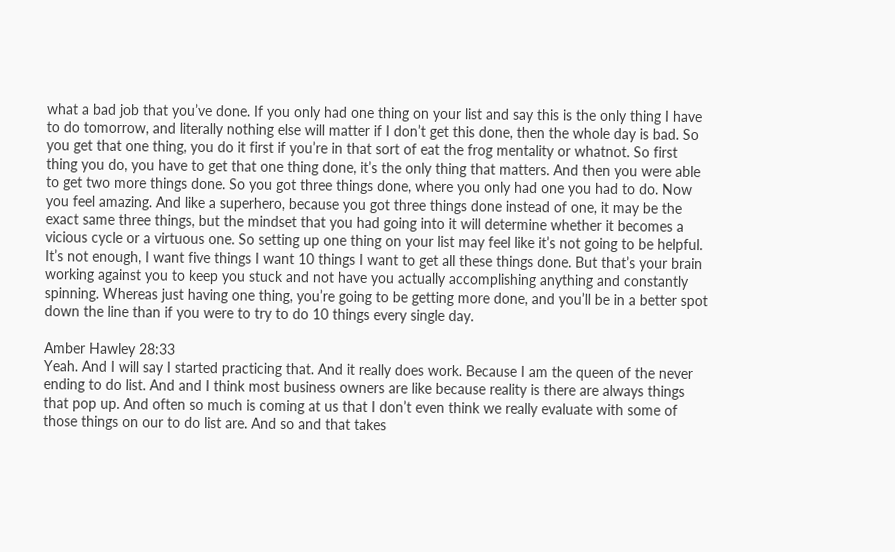what a bad job that you’ve done. If you only had one thing on your list and say this is the only thing I have to do tomorrow, and literally nothing else will matter if I don’t get this done, then the whole day is bad. So you get that one thing, you do it first if you’re in that sort of eat the frog mentality or whatnot. So first thing you do, you have to get that one thing done, it’s the only thing that matters. And then you were able to get two more things done. So you got three things done, where you only had one you had to do. Now you feel amazing. And like a superhero, because you got three things done instead of one, it may be the exact same three things, but the mindset that you had going into it will determine whether it becomes a vicious cycle or a virtuous one. So setting up one thing on your list may feel like it’s not going to be helpful. It’s not enough, I want five things I want 10 things I want to get all these things done. But that’s your brain working against you to keep you stuck and not have you actually accomplishing anything and constantly spinning. Whereas just having one thing, you’re going to be getting more done, and you’ll be in a better spot down the line than if you were to try to do 10 things every single day.

Amber Hawley 28:33
Yeah. And I will say I started practicing that. And it really does work. Because I am the queen of the never ending to do list. And and I think most business owners are like because reality is there are always things that pop up. And often so much is coming at us that I don’t even think we really evaluate with some of those things on our to do list are. And so and that takes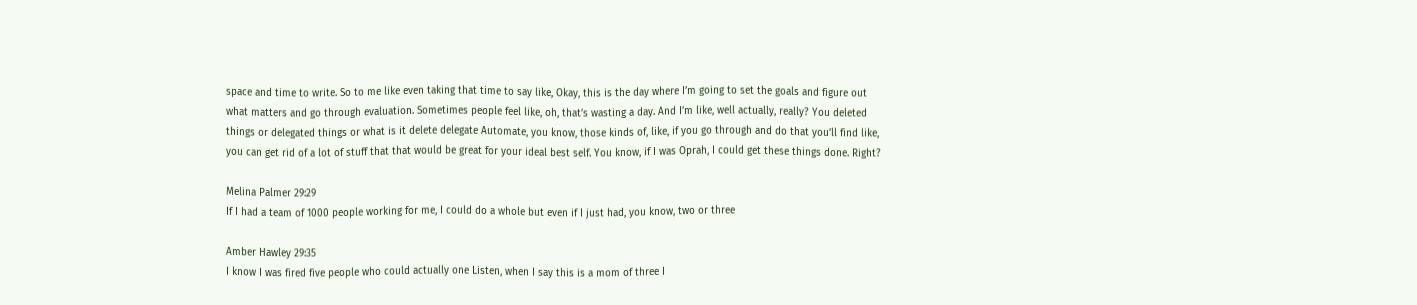space and time to write. So to me like even taking that time to say like, Okay, this is the day where I’m going to set the goals and figure out what matters and go through evaluation. Sometimes people feel like, oh, that’s wasting a day. And I’m like, well actually, really? You deleted things or delegated things or what is it delete delegate Automate, you know, those kinds of, like, if you go through and do that you’ll find like, you can get rid of a lot of stuff that that would be great for your ideal best self. You know, if I was Oprah, I could get these things done. Right?

Melina Palmer 29:29
If I had a team of 1000 people working for me, I could do a whole but even if I just had, you know, two or three

Amber Hawley 29:35
I know I was fired five people who could actually one Listen, when I say this is a mom of three I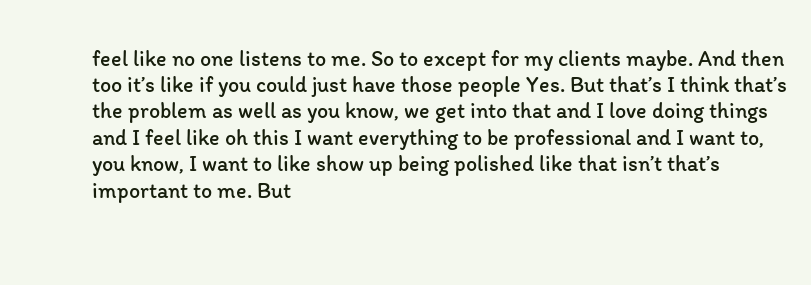feel like no one listens to me. So to except for my clients maybe. And then too it’s like if you could just have those people Yes. But that’s I think that’s the problem as well as you know, we get into that and I love doing things and I feel like oh this I want everything to be professional and I want to, you know, I want to like show up being polished like that isn’t that’s important to me. But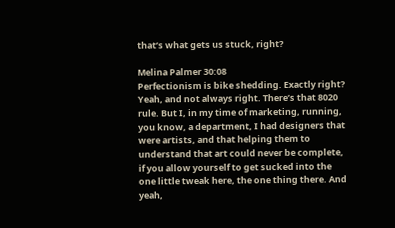that’s what gets us stuck, right?

Melina Palmer 30:08
Perfectionism is bike shedding. Exactly right? Yeah, and not always right. There’s that 8020 rule. But I, in my time of marketing, running, you know, a department, I had designers that were artists, and that helping them to understand that art could never be complete, if you allow yourself to get sucked into the one little tweak here, the one thing there. And yeah,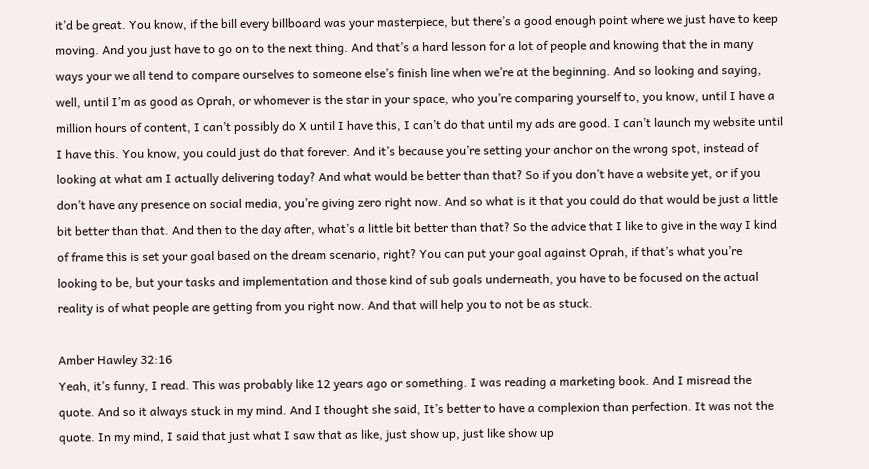it’d be great. You know, if the bill every billboard was your masterpiece, but there’s a good enough point where we just have to keep moving. And you just have to go on to the next thing. And that’s a hard lesson for a lot of people and knowing that the in many ways your we all tend to compare ourselves to someone else’s finish line when we’re at the beginning. And so looking and saying, well, until I’m as good as Oprah, or whomever is the star in your space, who you’re comparing yourself to, you know, until I have a million hours of content, I can’t possibly do X until I have this, I can’t do that until my ads are good. I can’t launch my website until I have this. You know, you could just do that forever. And it’s because you’re setting your anchor on the wrong spot, instead of looking at what am I actually delivering today? And what would be better than that? So if you don’t have a website yet, or if you don’t have any presence on social media, you’re giving zero right now. And so what is it that you could do that would be just a little bit better than that. And then to the day after, what’s a little bit better than that? So the advice that I like to give in the way I kind of frame this is set your goal based on the dream scenario, right? You can put your goal against Oprah, if that’s what you’re looking to be, but your tasks and implementation and those kind of sub goals underneath, you have to be focused on the actual reality is of what people are getting from you right now. And that will help you to not be as stuck.

Amber Hawley 32:16
Yeah, it’s funny, I read. This was probably like 12 years ago or something. I was reading a marketing book. And I misread the quote. And so it always stuck in my mind. And I thought she said, It’s better to have a complexion than perfection. It was not the quote. In my mind, I said that just what I saw that as like, just show up, just like show up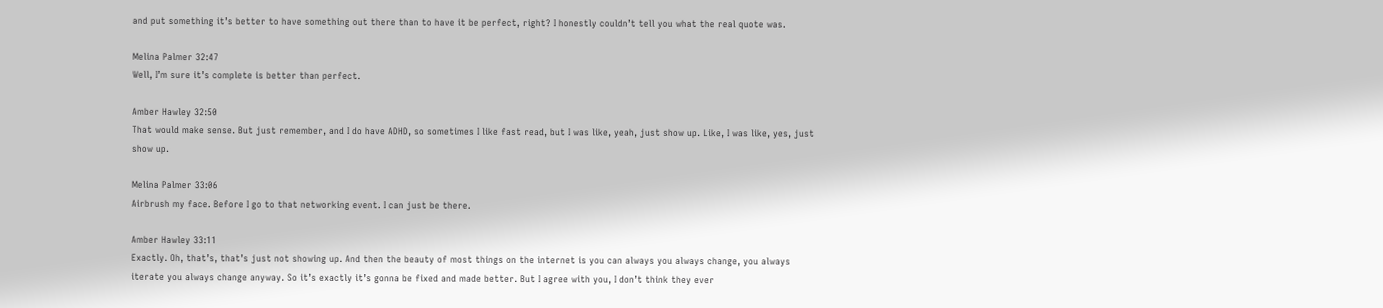and put something it’s better to have something out there than to have it be perfect, right? I honestly couldn’t tell you what the real quote was.

Melina Palmer 32:47
Well, I’m sure it’s complete is better than perfect.

Amber Hawley 32:50
That would make sense. But just remember, and I do have ADHD, so sometimes I like fast read, but I was like, yeah, just show up. Like, I was like, yes, just show up.

Melina Palmer 33:06
Airbrush my face. Before I go to that networking event. I can just be there.

Amber Hawley 33:11
Exactly. Oh, that’s, that’s just not showing up. And then the beauty of most things on the internet is you can always you always change, you always iterate you always change anyway. So it’s exactly it’s gonna be fixed and made better. But I agree with you, I don’t think they ever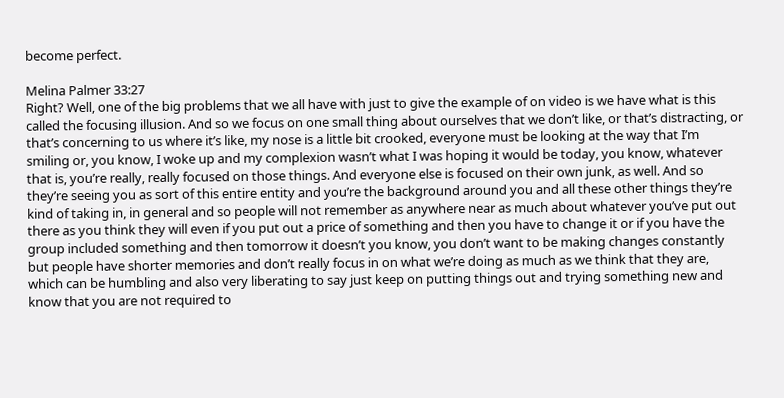become perfect.

Melina Palmer 33:27
Right? Well, one of the big problems that we all have with just to give the example of on video is we have what is this called the focusing illusion. And so we focus on one small thing about ourselves that we don’t like, or that’s distracting, or that’s concerning to us where it’s like, my nose is a little bit crooked, everyone must be looking at the way that I’m smiling or, you know, I woke up and my complexion wasn’t what I was hoping it would be today, you know, whatever that is, you’re really, really focused on those things. And everyone else is focused on their own junk, as well. And so they’re seeing you as sort of this entire entity and you’re the background around you and all these other things they’re kind of taking in, in general and so people will not remember as anywhere near as much about whatever you’ve put out there as you think they will even if you put out a price of something and then you have to change it or if you have the group included something and then tomorrow it doesn’t you know, you don’t want to be making changes constantly but people have shorter memories and don’t really focus in on what we’re doing as much as we think that they are, which can be humbling and also very liberating to say just keep on putting things out and trying something new and know that you are not required to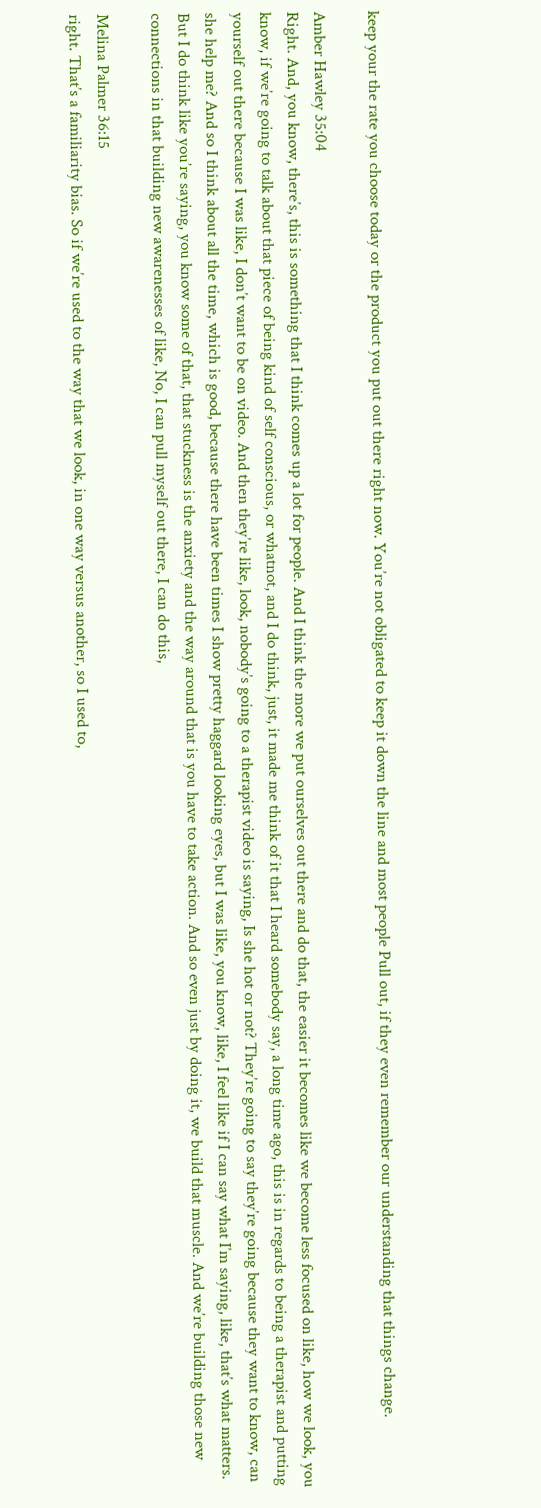keep your the rate you choose today or the product you put out there right now. You’re not obligated to keep it down the line and most people Pull out, if they even remember our understanding that things change.

Amber Hawley 35:04
Right. And, you know, there’s, this is something that I think comes up a lot for people. And I think the more we put ourselves out there and do that, the easier it becomes like we become less focused on like, how we look, you know, if we’re going to talk about that piece of being kind of self conscious, or whatnot, and I do think, just, it made me think of it that I heard somebody say, a long time ago, this is in regards to being a therapist and putting yourself out there because I was like, I don’t want to be on video. And then they’re like, look, nobody’s going to a therapist video is saying, Is she hot or not? They’re going to say they’re going because they want to know, can she help me? And so I think about all the time, which is good, because there have been times I show pretty haggard looking eyes, but I was like, you know, like, I feel like if I can say what I’m saying, like, that’s what matters. But I do think like you’re saying, you know some of that, that stuckness is the anxiety and the way around that is you have to take action. And so even just by doing it, we build that muscle. And we’re building those new connections in that building new awarenesses of like, No, I can pull myself out there, I can do this,

Melina Palmer 36:15
right. That’s a familiarity bias. So if we’re used to the way that we look, in one way versus another, so I used to,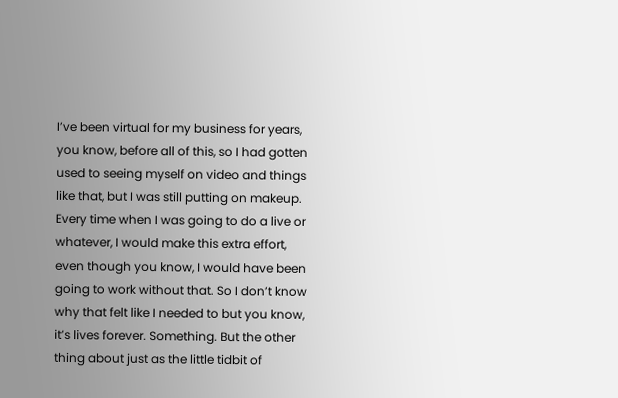I’ve been virtual for my business for years, you know, before all of this, so I had gotten used to seeing myself on video and things like that, but I was still putting on makeup. Every time when I was going to do a live or whatever, I would make this extra effort, even though you know, I would have been going to work without that. So I don’t know why that felt like I needed to but you know, it’s lives forever. Something. But the other thing about just as the little tidbit of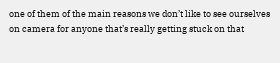one of them of the main reasons we don’t like to see ourselves on camera for anyone that’s really getting stuck on that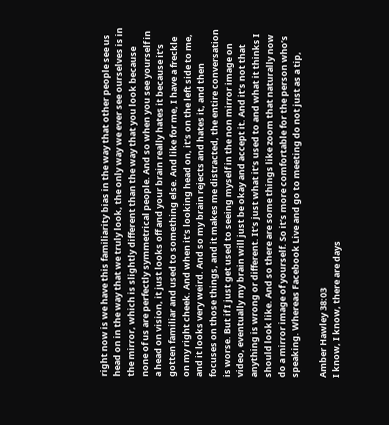right now is we have this familiarity bias in the way that other people see us head on in the way that we truly look, the only way we ever see ourselves is in the mirror, which is slightly different than the way that you look because none of us are perfectly symmetrical people. And so when you see yourself in a head on vision, it just looks off and your brain really hates it because it’s gotten familiar and used to something else. And like for me, I have a freckle on my right cheek. And when it’s looking head on, it’s on the left side to me, and it looks very weird. And so my brain rejects and hates it, and then focuses on those things, and it makes me distracted, the entire conversation is worse. But if I just get used to seeing myself in the non mirror image on video, eventually my brain will just be okay and accept it. And it’s not that anything is wrong or different. It’s just what it’s used to and what it thinks I should look like. And so there are some things like zoom that naturally now do a mirror image of yourself. So it’s more comfortable for the person who’s speaking. Whereas Facebook Live and go to meeting do not just as a tip,

Amber Hawley 38:03
I know, I know, there are days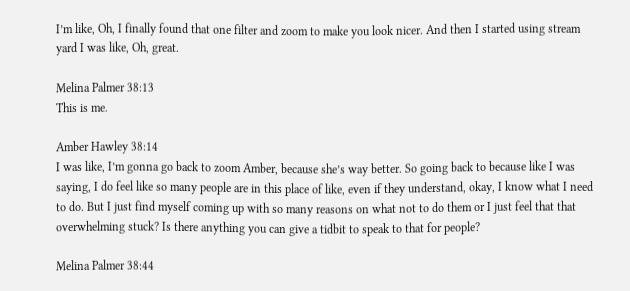I’m like, Oh, I finally found that one filter and zoom to make you look nicer. And then I started using stream yard I was like, Oh, great.

Melina Palmer 38:13
This is me.

Amber Hawley 38:14
I was like, I’m gonna go back to zoom Amber, because she’s way better. So going back to because like I was saying, I do feel like so many people are in this place of like, even if they understand, okay, I know what I need to do. But I just find myself coming up with so many reasons on what not to do them or I just feel that that overwhelming stuck? Is there anything you can give a tidbit to speak to that for people?

Melina Palmer 38:44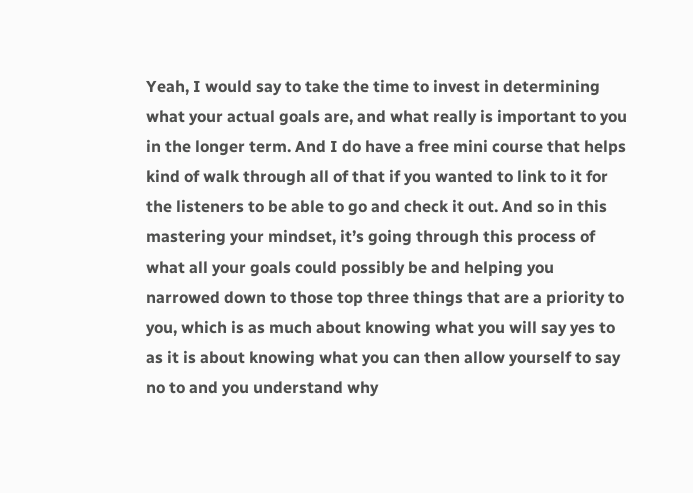Yeah, I would say to take the time to invest in determining what your actual goals are, and what really is important to you in the longer term. And I do have a free mini course that helps kind of walk through all of that if you wanted to link to it for the listeners to be able to go and check it out. And so in this mastering your mindset, it’s going through this process of what all your goals could possibly be and helping you narrowed down to those top three things that are a priority to you, which is as much about knowing what you will say yes to as it is about knowing what you can then allow yourself to say no to and you understand why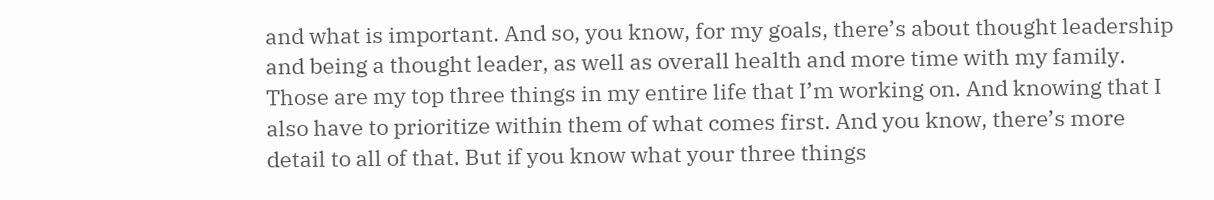and what is important. And so, you know, for my goals, there’s about thought leadership and being a thought leader, as well as overall health and more time with my family. Those are my top three things in my entire life that I’m working on. And knowing that I also have to prioritize within them of what comes first. And you know, there’s more detail to all of that. But if you know what your three things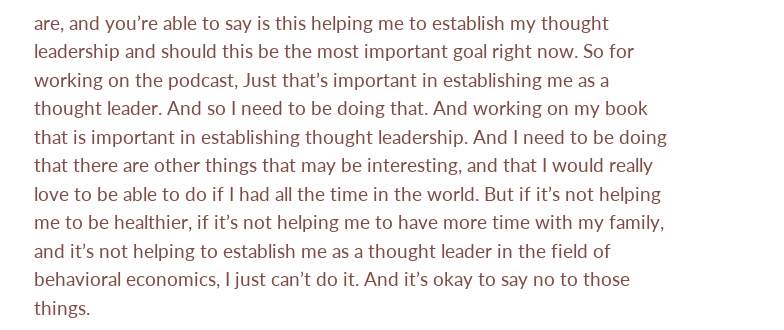are, and you’re able to say is this helping me to establish my thought leadership and should this be the most important goal right now. So for working on the podcast, Just that’s important in establishing me as a thought leader. And so I need to be doing that. And working on my book that is important in establishing thought leadership. And I need to be doing that there are other things that may be interesting, and that I would really love to be able to do if I had all the time in the world. But if it’s not helping me to be healthier, if it’s not helping me to have more time with my family, and it’s not helping to establish me as a thought leader in the field of behavioral economics, I just can’t do it. And it’s okay to say no to those things.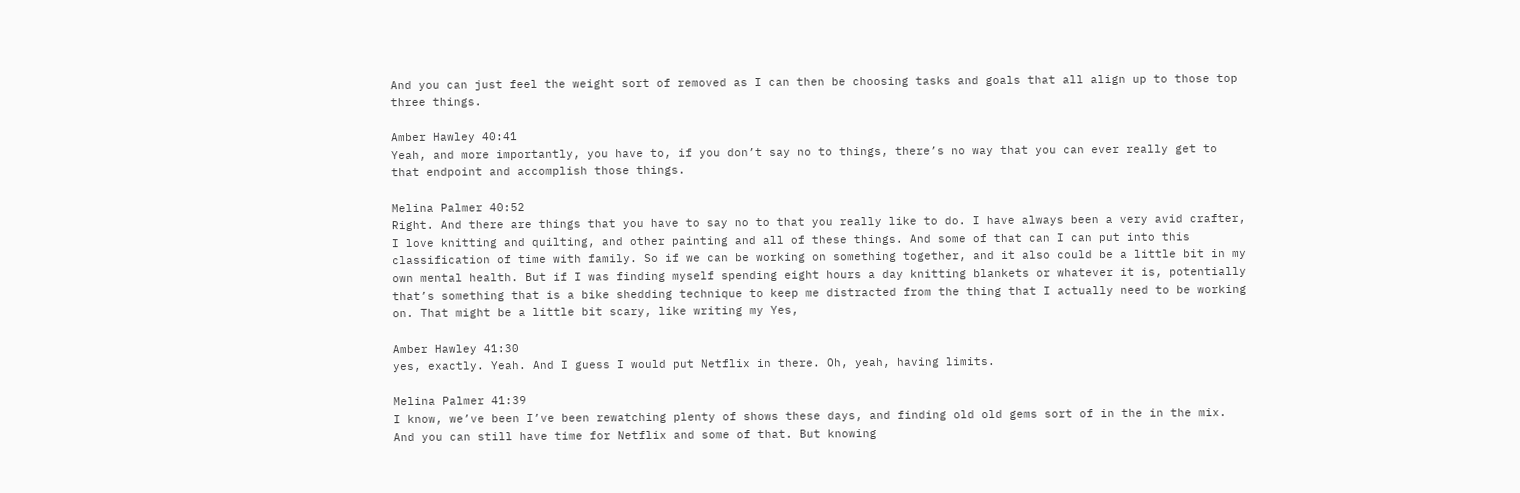And you can just feel the weight sort of removed as I can then be choosing tasks and goals that all align up to those top three things.

Amber Hawley 40:41
Yeah, and more importantly, you have to, if you don’t say no to things, there’s no way that you can ever really get to that endpoint and accomplish those things.

Melina Palmer 40:52
Right. And there are things that you have to say no to that you really like to do. I have always been a very avid crafter, I love knitting and quilting, and other painting and all of these things. And some of that can I can put into this classification of time with family. So if we can be working on something together, and it also could be a little bit in my own mental health. But if I was finding myself spending eight hours a day knitting blankets or whatever it is, potentially that’s something that is a bike shedding technique to keep me distracted from the thing that I actually need to be working on. That might be a little bit scary, like writing my Yes,

Amber Hawley 41:30
yes, exactly. Yeah. And I guess I would put Netflix in there. Oh, yeah, having limits.

Melina Palmer 41:39
I know, we’ve been I’ve been rewatching plenty of shows these days, and finding old old gems sort of in the in the mix. And you can still have time for Netflix and some of that. But knowing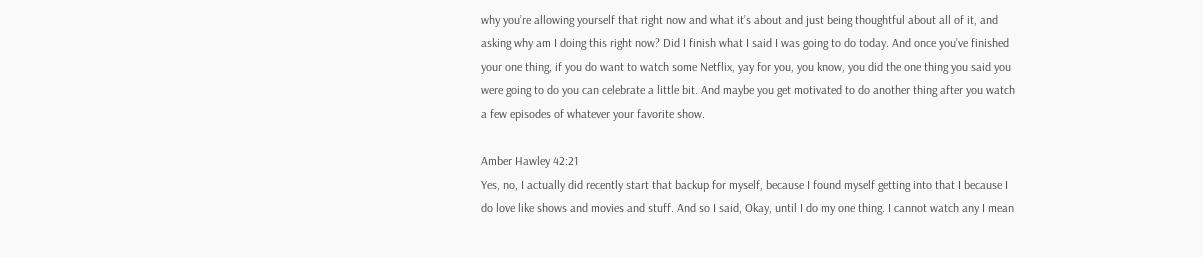why you’re allowing yourself that right now and what it’s about and just being thoughtful about all of it, and asking why am I doing this right now? Did I finish what I said I was going to do today. And once you’ve finished your one thing, if you do want to watch some Netflix, yay for you, you know, you did the one thing you said you were going to do you can celebrate a little bit. And maybe you get motivated to do another thing after you watch a few episodes of whatever your favorite show.

Amber Hawley 42:21
Yes, no, I actually did recently start that backup for myself, because I found myself getting into that I because I do love like shows and movies and stuff. And so I said, Okay, until I do my one thing. I cannot watch any I mean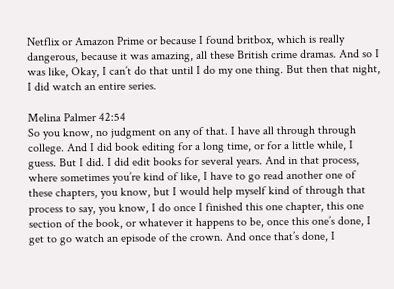Netflix or Amazon Prime or because I found britbox, which is really dangerous, because it was amazing, all these British crime dramas. And so I was like, Okay, I can’t do that until I do my one thing. But then that night, I did watch an entire series.

Melina Palmer 42:54
So you know, no judgment on any of that. I have all through through college. And I did book editing for a long time, or for a little while, I guess. But I did. I did edit books for several years. And in that process, where sometimes you’re kind of like, I have to go read another one of these chapters, you know, but I would help myself kind of through that process to say, you know, I do once I finished this one chapter, this one section of the book, or whatever it happens to be, once this one’s done, I get to go watch an episode of the crown. And once that’s done, I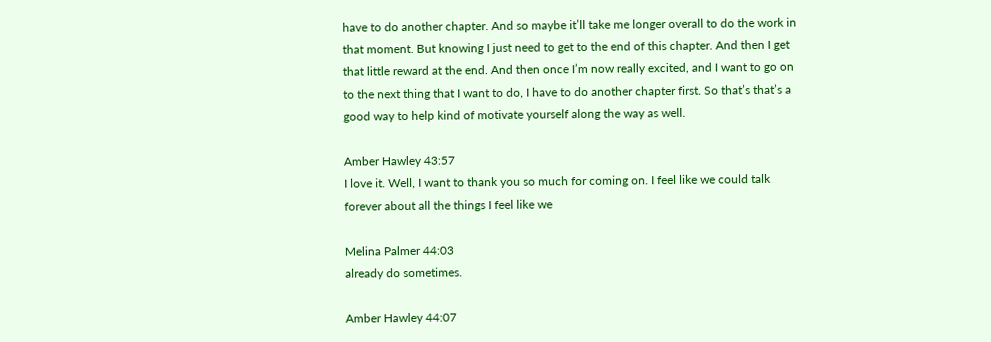have to do another chapter. And so maybe it’ll take me longer overall to do the work in that moment. But knowing I just need to get to the end of this chapter. And then I get that little reward at the end. And then once I’m now really excited, and I want to go on to the next thing that I want to do, I have to do another chapter first. So that’s that’s a good way to help kind of motivate yourself along the way as well.

Amber Hawley 43:57
I love it. Well, I want to thank you so much for coming on. I feel like we could talk forever about all the things I feel like we

Melina Palmer 44:03
already do sometimes.

Amber Hawley 44:07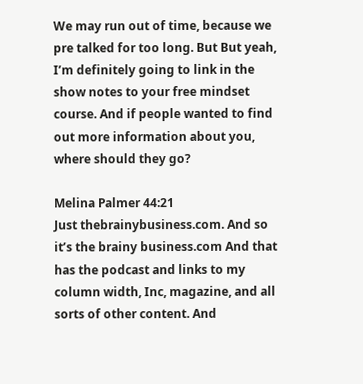We may run out of time, because we pre talked for too long. But But yeah, I’m definitely going to link in the show notes to your free mindset course. And if people wanted to find out more information about you, where should they go?

Melina Palmer 44:21
Just thebrainybusiness.com. And so it’s the brainy business.com And that has the podcast and links to my column width, Inc, magazine, and all sorts of other content. And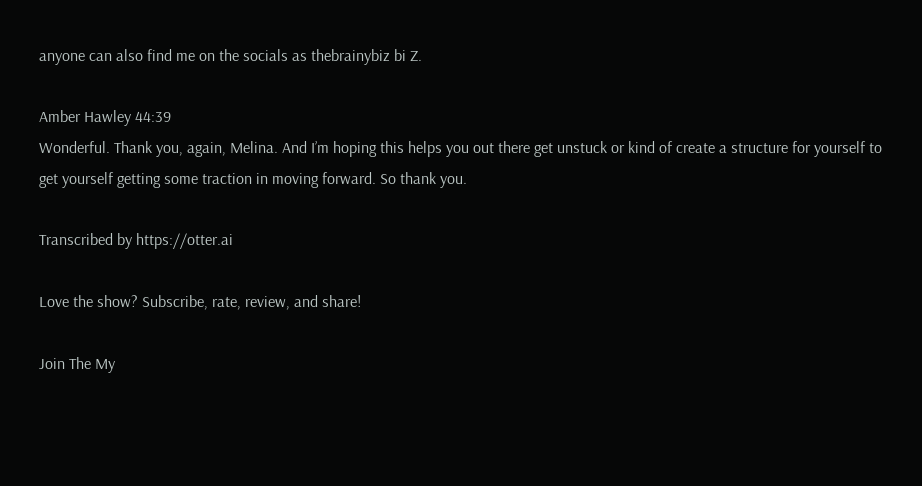anyone can also find me on the socials as thebrainybiz bi Z.

Amber Hawley 44:39
Wonderful. Thank you, again, Melina. And I’m hoping this helps you out there get unstuck or kind of create a structure for yourself to get yourself getting some traction in moving forward. So thank you.

Transcribed by https://otter.ai

Love the show? Subscribe, rate, review, and share!

Join The My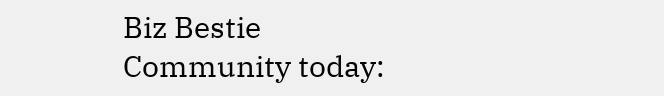Biz Bestie Community today: